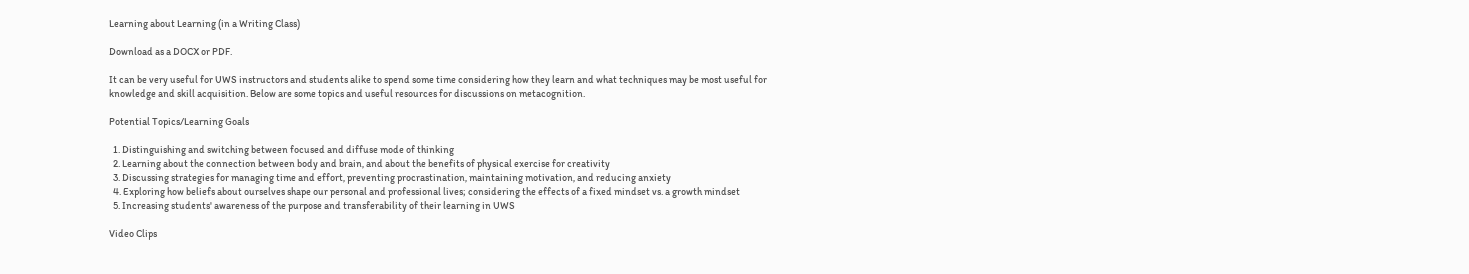Learning about Learning (in a Writing Class)

Download as a DOCX or PDF.

It can be very useful for UWS instructors and students alike to spend some time considering how they learn and what techniques may be most useful for knowledge and skill acquisition. Below are some topics and useful resources for discussions on metacognition.

Potential Topics/Learning Goals

  1. Distinguishing and switching between focused and diffuse mode of thinking
  2. Learning about the connection between body and brain, and about the benefits of physical exercise for creativity
  3. Discussing strategies for managing time and effort, preventing procrastination, maintaining motivation, and reducing anxiety
  4. Exploring how beliefs about ourselves shape our personal and professional lives; considering the effects of a fixed mindset vs. a growth mindset
  5. Increasing students' awareness of the purpose and transferability of their learning in UWS

Video Clips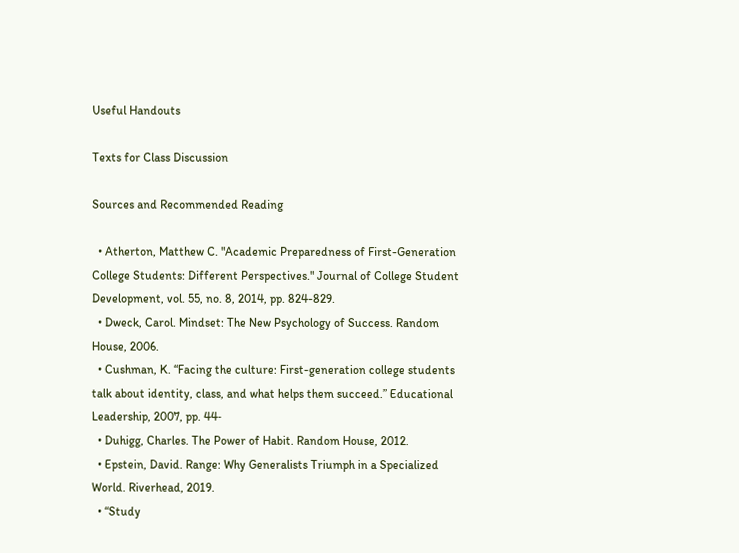Useful Handouts

Texts for Class Discussion

Sources and Recommended Reading

  • Atherton, Matthew C. "Academic Preparedness of First-Generation College Students: Different Perspectives." Journal of College Student Development, vol. 55, no. 8, 2014, pp. 824-829.
  • Dweck, Carol. Mindset: The New Psychology of Success. Random House, 2006.
  • Cushman, K. “Facing the culture: First-generation college students talk about identity, class, and what helps them succeed.” Educational Leadership, 2007, pp. 44‑
  • Duhigg, Charles. The Power of Habit. Random House, 2012.
  • Epstein, David. Range: Why Generalists Triumph in a Specialized World. Riverhead, 2019.
  • “Study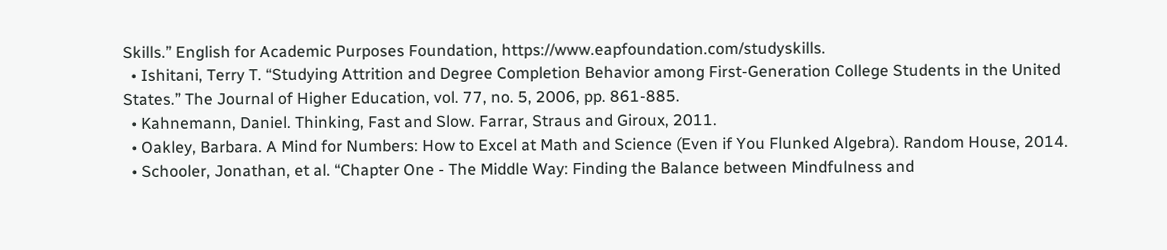Skills.” English for Academic Purposes Foundation, https://www.eapfoundation.com/studyskills.
  • Ishitani, Terry T. “Studying Attrition and Degree Completion Behavior among First-Generation College Students in the United States.” The Journal of Higher Education, vol. 77, no. 5, 2006, pp. 861-885.
  • Kahnemann, Daniel. Thinking, Fast and Slow. Farrar, Straus and Giroux, 2011.
  • Oakley, Barbara. A Mind for Numbers: How to Excel at Math and Science (Even if You Flunked Algebra). Random House, 2014.
  • Schooler, Jonathan, et al. “Chapter One - The Middle Way: Finding the Balance between Mindfulness and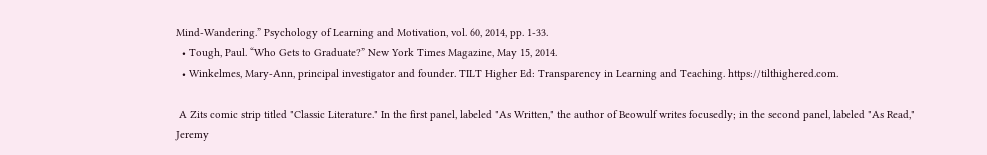Mind-Wandering.” Psychology of Learning and Motivation, vol. 60, 2014, pp. 1-33.
  • Tough, Paul. “Who Gets to Graduate?” New York Times Magazine, May 15, 2014.
  • Winkelmes, Mary-Ann, principal investigator and founder. TILT Higher Ed: Transparency in Learning and Teaching. https://tilthighered.com.

 A Zits comic strip titled "Classic Literature." In the first panel, labeled "As Written," the author of Beowulf writes focusedly; in the second panel, labeled "As Read," Jeremy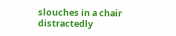slouches in a chair distractedly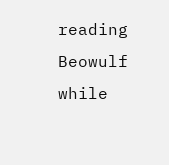reading Beowulf while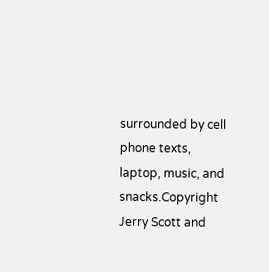surrounded by cell phone texts, laptop, music, and snacks.Copyright Jerry Scott and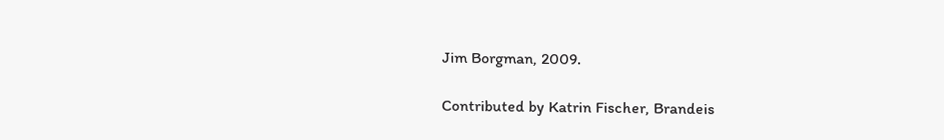Jim Borgman, 2009.

Contributed by Katrin Fischer, Brandeis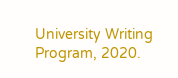University Writing Program, 2020.